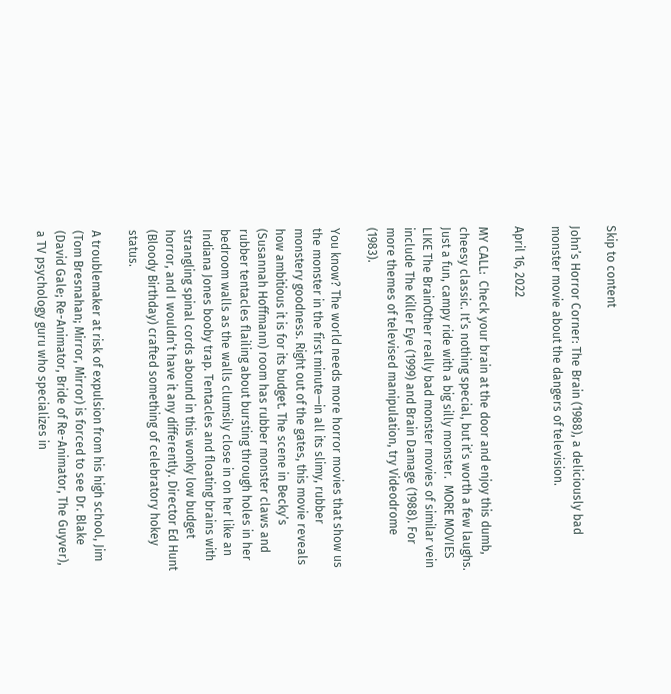Skip to content

John’s Horror Corner: The Brain (1988), a deliciously bad monster movie about the dangers of television.

April 16, 2022

MY CALL:  Check your brain at the door and enjoy this dumb, cheesy classic. It’s nothing special, but it’s worth a few laughs. Just a fun, campy ride with a big silly monster.  MORE MOVIES LIKE The BrainOther really bad monster movies of similar vein include The Killer Eye (1999) and Brain Damage (1988). For more themes of televised manipulation, try Videodrome (1983).

You know? The world needs more horror movies that show us the monster in the first minute—in all its slimy, rubber monstery goodness. Right out of the gates, this movie reveals how ambitious it is for its budget. The scene in Becky’s (Susannah Hoffmann) room has rubber monster claws and rubber tentacles flailing about bursting through holes in her bedroom walls as the walls clumsily close in on her like an Indiana Jones booby trap. Tentacles and floating brains with strangling spinal cords abound in this wonky low budget horror, and I wouldn’t have it any differently. Director Ed Hunt (Bloody Birthday) crafted something of celebratory hokey status.

A troublemaker at risk of expulsion from his high school, Jim (Tom Bresnahan; Mirror, Mirror) is forced to see Dr. Blake (David Gale; Re-Animator, Bride of Re-Animator, The Guyver), a TV psychology guru who specializes in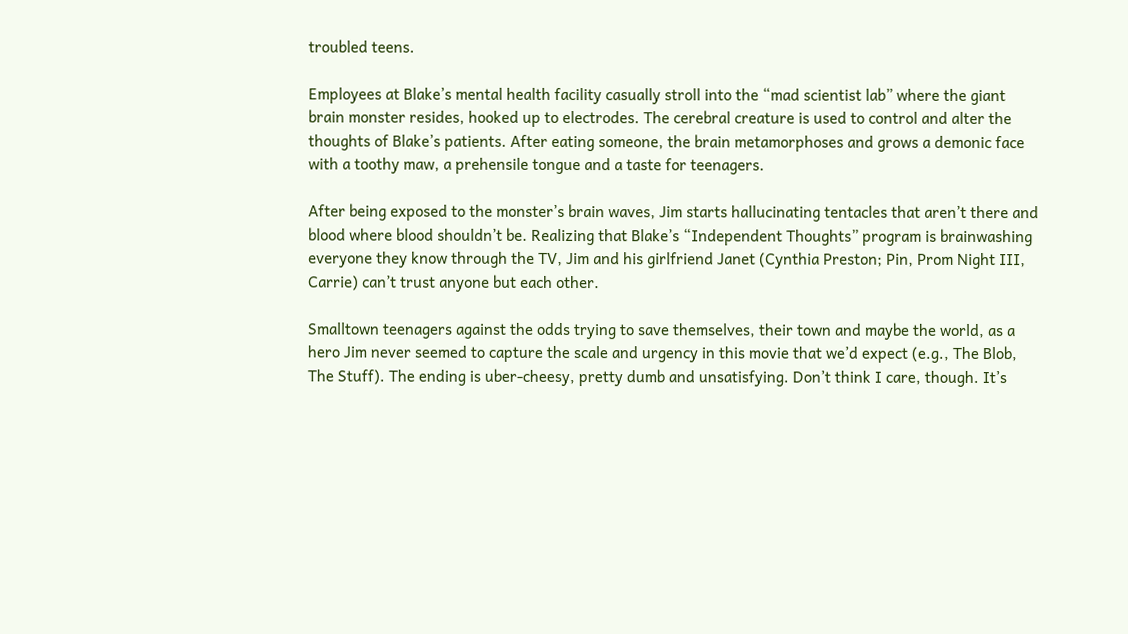troubled teens.

Employees at Blake’s mental health facility casually stroll into the “mad scientist lab” where the giant brain monster resides, hooked up to electrodes. The cerebral creature is used to control and alter the thoughts of Blake’s patients. After eating someone, the brain metamorphoses and grows a demonic face with a toothy maw, a prehensile tongue and a taste for teenagers.

After being exposed to the monster’s brain waves, Jim starts hallucinating tentacles that aren’t there and blood where blood shouldn’t be. Realizing that Blake’s “Independent Thoughts” program is brainwashing everyone they know through the TV, Jim and his girlfriend Janet (Cynthia Preston; Pin, Prom Night III, Carrie) can’t trust anyone but each other.

Smalltown teenagers against the odds trying to save themselves, their town and maybe the world, as a hero Jim never seemed to capture the scale and urgency in this movie that we’d expect (e.g., The Blob, The Stuff). The ending is uber-cheesy, pretty dumb and unsatisfying. Don’t think I care, though. It’s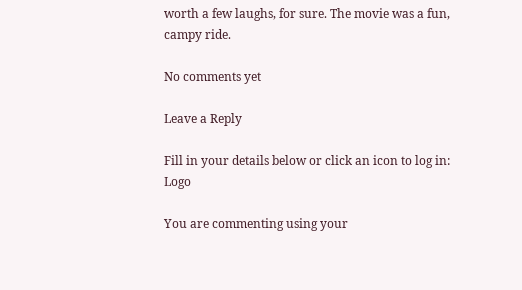worth a few laughs, for sure. The movie was a fun, campy ride.

No comments yet

Leave a Reply

Fill in your details below or click an icon to log in: Logo

You are commenting using your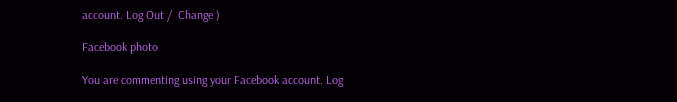account. Log Out /  Change )

Facebook photo

You are commenting using your Facebook account. Log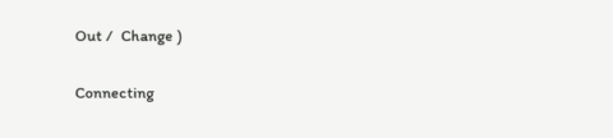Out /  Change )

Connecting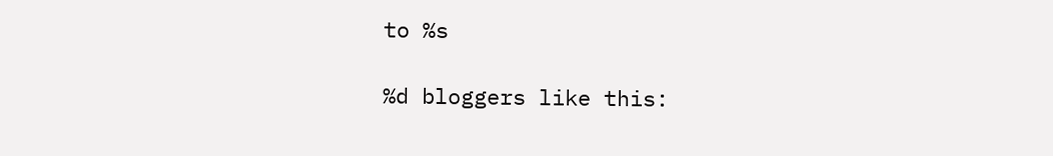to %s

%d bloggers like this: